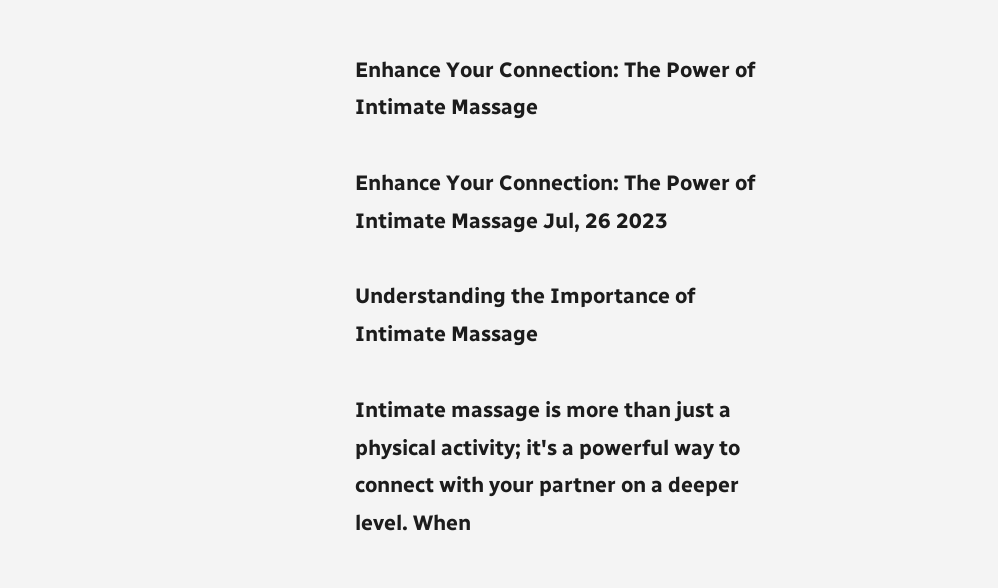Enhance Your Connection: The Power of Intimate Massage

Enhance Your Connection: The Power of Intimate Massage Jul, 26 2023

Understanding the Importance of Intimate Massage

Intimate massage is more than just a physical activity; it's a powerful way to connect with your partner on a deeper level. When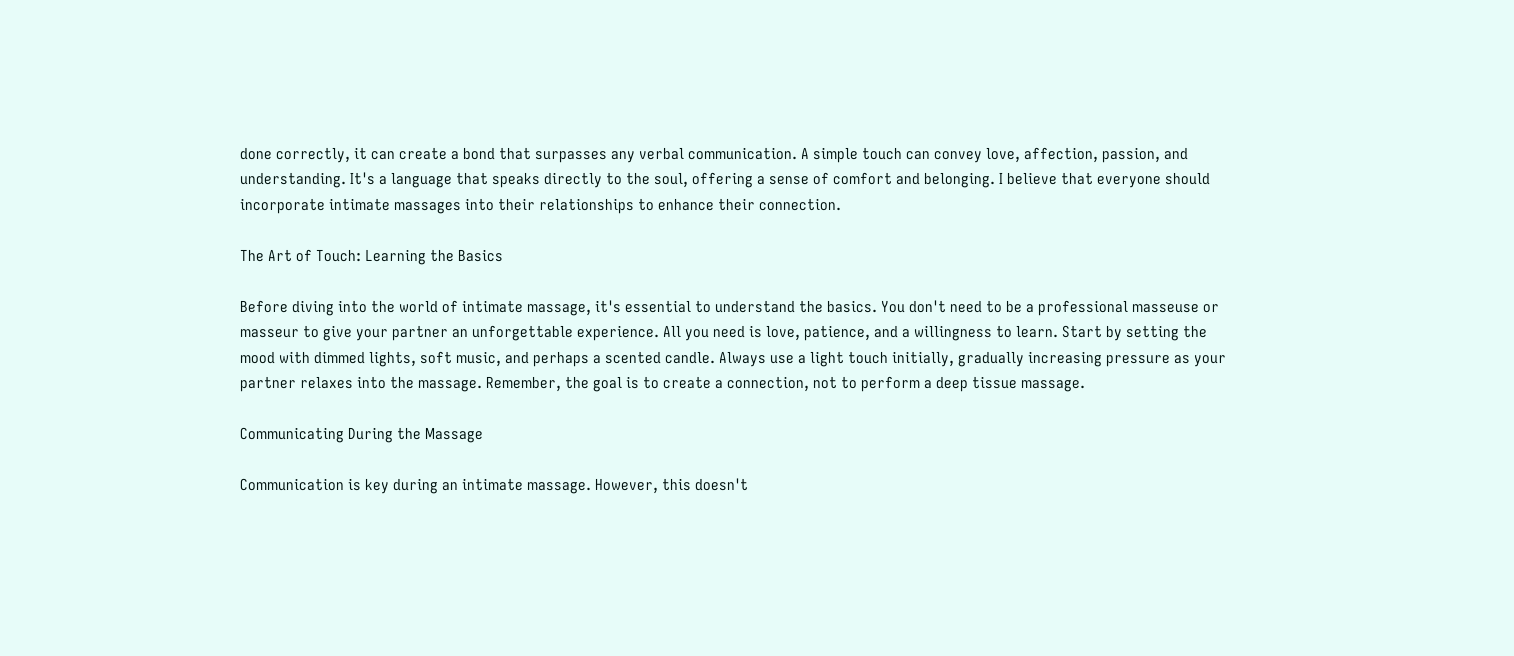done correctly, it can create a bond that surpasses any verbal communication. A simple touch can convey love, affection, passion, and understanding. It's a language that speaks directly to the soul, offering a sense of comfort and belonging. I believe that everyone should incorporate intimate massages into their relationships to enhance their connection.

The Art of Touch: Learning the Basics

Before diving into the world of intimate massage, it's essential to understand the basics. You don't need to be a professional masseuse or masseur to give your partner an unforgettable experience. All you need is love, patience, and a willingness to learn. Start by setting the mood with dimmed lights, soft music, and perhaps a scented candle. Always use a light touch initially, gradually increasing pressure as your partner relaxes into the massage. Remember, the goal is to create a connection, not to perform a deep tissue massage.

Communicating During the Massage

Communication is key during an intimate massage. However, this doesn't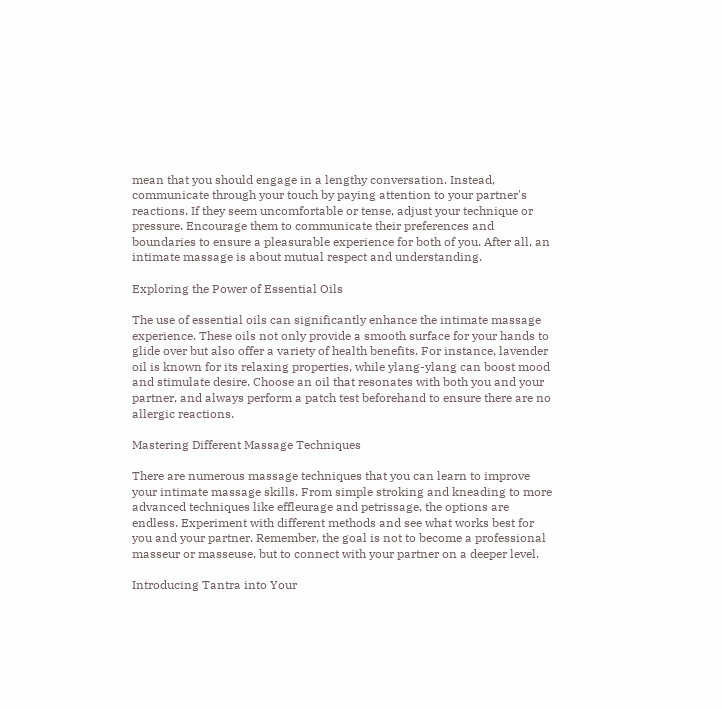mean that you should engage in a lengthy conversation. Instead, communicate through your touch by paying attention to your partner's reactions. If they seem uncomfortable or tense, adjust your technique or pressure. Encourage them to communicate their preferences and boundaries to ensure a pleasurable experience for both of you. After all, an intimate massage is about mutual respect and understanding.

Exploring the Power of Essential Oils

The use of essential oils can significantly enhance the intimate massage experience. These oils not only provide a smooth surface for your hands to glide over but also offer a variety of health benefits. For instance, lavender oil is known for its relaxing properties, while ylang-ylang can boost mood and stimulate desire. Choose an oil that resonates with both you and your partner, and always perform a patch test beforehand to ensure there are no allergic reactions.

Mastering Different Massage Techniques

There are numerous massage techniques that you can learn to improve your intimate massage skills. From simple stroking and kneading to more advanced techniques like effleurage and petrissage, the options are endless. Experiment with different methods and see what works best for you and your partner. Remember, the goal is not to become a professional masseur or masseuse, but to connect with your partner on a deeper level.

Introducing Tantra into Your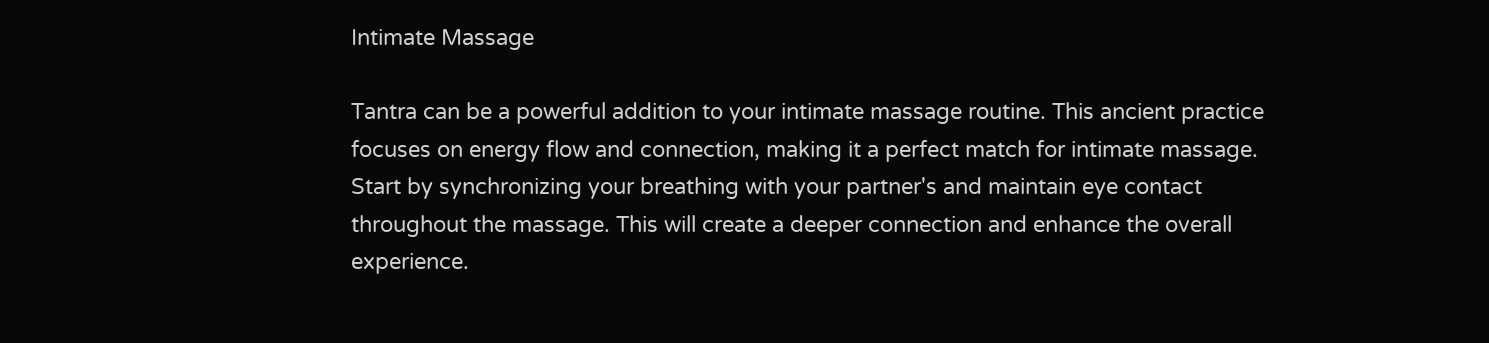Intimate Massage

Tantra can be a powerful addition to your intimate massage routine. This ancient practice focuses on energy flow and connection, making it a perfect match for intimate massage. Start by synchronizing your breathing with your partner's and maintain eye contact throughout the massage. This will create a deeper connection and enhance the overall experience.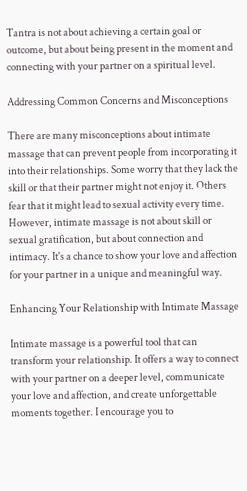Tantra is not about achieving a certain goal or outcome, but about being present in the moment and connecting with your partner on a spiritual level.

Addressing Common Concerns and Misconceptions

There are many misconceptions about intimate massage that can prevent people from incorporating it into their relationships. Some worry that they lack the skill or that their partner might not enjoy it. Others fear that it might lead to sexual activity every time. However, intimate massage is not about skill or sexual gratification, but about connection and intimacy. It's a chance to show your love and affection for your partner in a unique and meaningful way.

Enhancing Your Relationship with Intimate Massage

Intimate massage is a powerful tool that can transform your relationship. It offers a way to connect with your partner on a deeper level, communicate your love and affection, and create unforgettable moments together. I encourage you to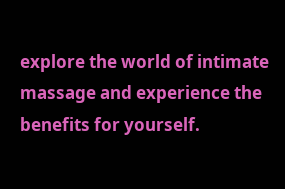explore the world of intimate massage and experience the benefits for yourself.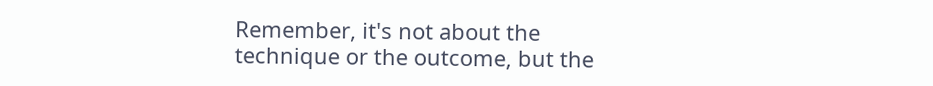Remember, it's not about the technique or the outcome, but the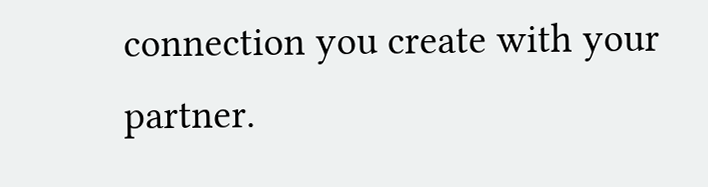connection you create with your partner.